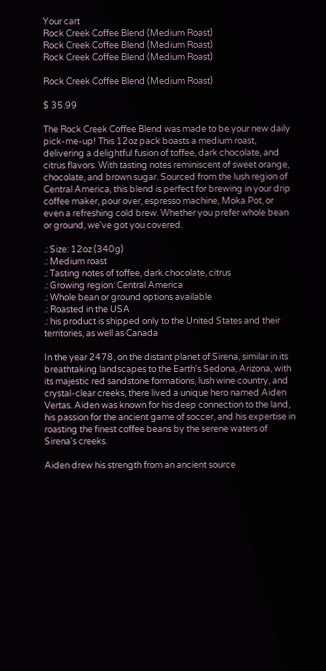Your cart
Rock Creek Coffee Blend (Medium Roast)
Rock Creek Coffee Blend (Medium Roast)
Rock Creek Coffee Blend (Medium Roast)

Rock Creek Coffee Blend (Medium Roast)

$ 35.99

The Rock Creek Coffee Blend was made to be your new daily pick-me-up! This 12oz pack boasts a medium roast, delivering a delightful fusion of toffee, dark chocolate, and citrus flavors. With tasting notes reminiscent of sweet orange, chocolate, and brown sugar. Sourced from the lush region of Central America, this blend is perfect for brewing in your drip coffee maker, pour over, espresso machine, Moka Pot, or even a refreshing cold brew. Whether you prefer whole bean or ground, we've got you covered.

.: Size: 12oz (340g)
.: Medium roast
.: Tasting notes of toffee, dark chocolate, citrus
.: Growing region: Central America
.: Whole bean or ground options available
.: Roasted in the USA
.: his product is shipped only to the United States and their territories, as well as Canada

In the year 2478, on the distant planet of Sirena, similar in its breathtaking landscapes to the Earth's Sedona, Arizona, with its majestic red sandstone formations, lush wine country, and crystal-clear creeks, there lived a unique hero named Aiden Vertas. Aiden was known for his deep connection to the land, his passion for the ancient game of soccer, and his expertise in roasting the finest coffee beans by the serene waters of Sirena's creeks.

Aiden drew his strength from an ancient source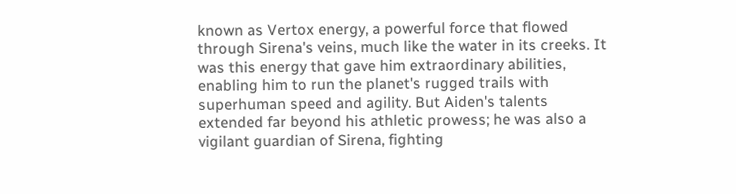known as Vertox energy, a powerful force that flowed through Sirena's veins, much like the water in its creeks. It was this energy that gave him extraordinary abilities, enabling him to run the planet's rugged trails with superhuman speed and agility. But Aiden's talents extended far beyond his athletic prowess; he was also a vigilant guardian of Sirena, fighting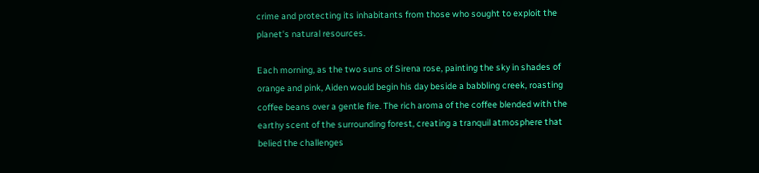crime and protecting its inhabitants from those who sought to exploit the planet's natural resources.

Each morning, as the two suns of Sirena rose, painting the sky in shades of orange and pink, Aiden would begin his day beside a babbling creek, roasting coffee beans over a gentle fire. The rich aroma of the coffee blended with the earthy scent of the surrounding forest, creating a tranquil atmosphere that belied the challenges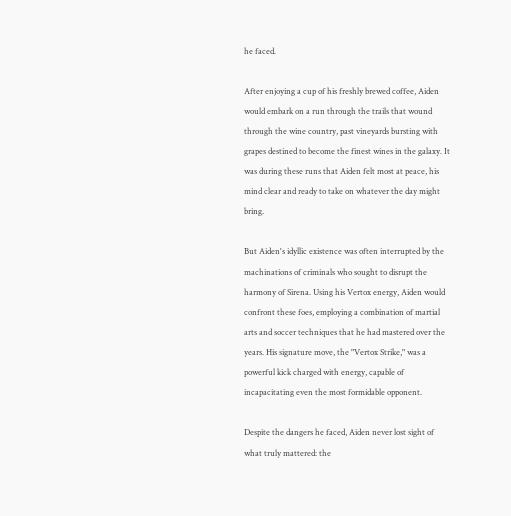he faced.

After enjoying a cup of his freshly brewed coffee, Aiden would embark on a run through the trails that wound through the wine country, past vineyards bursting with grapes destined to become the finest wines in the galaxy. It was during these runs that Aiden felt most at peace, his mind clear and ready to take on whatever the day might bring.

But Aiden's idyllic existence was often interrupted by the machinations of criminals who sought to disrupt the harmony of Sirena. Using his Vertox energy, Aiden would confront these foes, employing a combination of martial arts and soccer techniques that he had mastered over the years. His signature move, the "Vertox Strike," was a powerful kick charged with energy, capable of incapacitating even the most formidable opponent.

Despite the dangers he faced, Aiden never lost sight of what truly mattered: the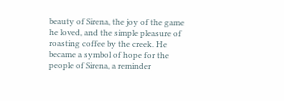beauty of Sirena, the joy of the game he loved, and the simple pleasure of roasting coffee by the creek. He became a symbol of hope for the people of Sirena, a reminder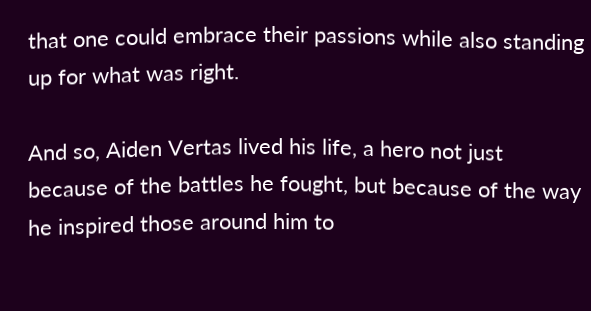that one could embrace their passions while also standing up for what was right.

And so, Aiden Vertas lived his life, a hero not just because of the battles he fought, but because of the way he inspired those around him to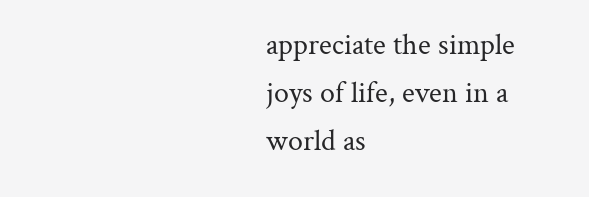appreciate the simple joys of life, even in a world as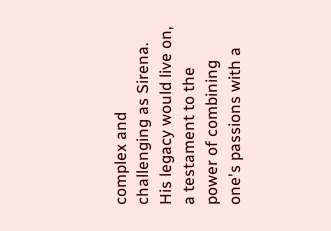complex and challenging as Sirena. His legacy would live on, a testament to the power of combining one's passions with a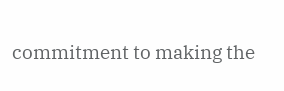commitment to making the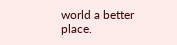world a better place.